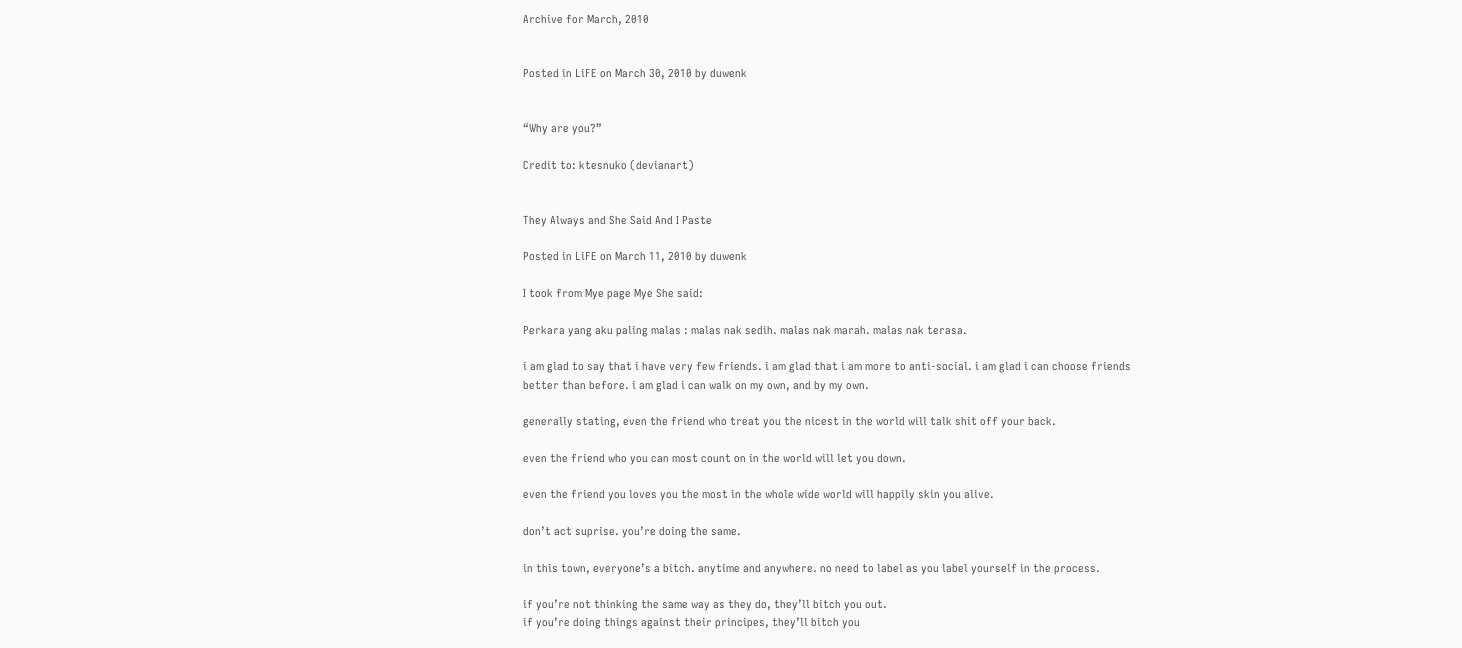Archive for March, 2010


Posted in LiFE on March 30, 2010 by duwenk


“Why are you?”

Credit to: ktesnuko (devianart)


They Always and She Said And I Paste

Posted in LiFE on March 11, 2010 by duwenk

I took from Mye page Mye She said:

Perkara yang aku paling malas : malas nak sedih. malas nak marah. malas nak terasa.

i am glad to say that i have very few friends. i am glad that i am more to anti-social. i am glad i can choose friends better than before. i am glad i can walk on my own, and by my own.

generally stating, even the friend who treat you the nicest in the world will talk shit off your back.

even the friend who you can most count on in the world will let you down.

even the friend you loves you the most in the whole wide world will happily skin you alive.

don’t act suprise. you’re doing the same.

in this town, everyone’s a bitch. anytime and anywhere. no need to label as you label yourself in the process.

if you’re not thinking the same way as they do, they’ll bitch you out.
if you’re doing things against their principes, they’ll bitch you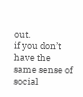out.
if you don’t have the same sense of social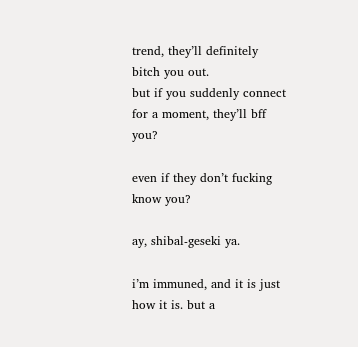trend, they’ll definitely bitch you out.
but if you suddenly connect for a moment, they’ll bff you?

even if they don’t fucking know you?

ay, shibal-geseki ya.

i’m immuned, and it is just how it is. but a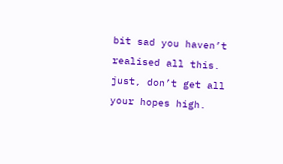bit sad you haven’t realised all this. just, don’t get all your hopes high.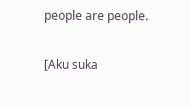people are people.

[Aku suka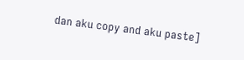dan aku copy and aku paste]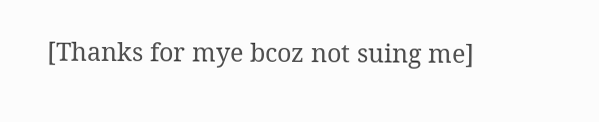[Thanks for mye bcoz not suing me]